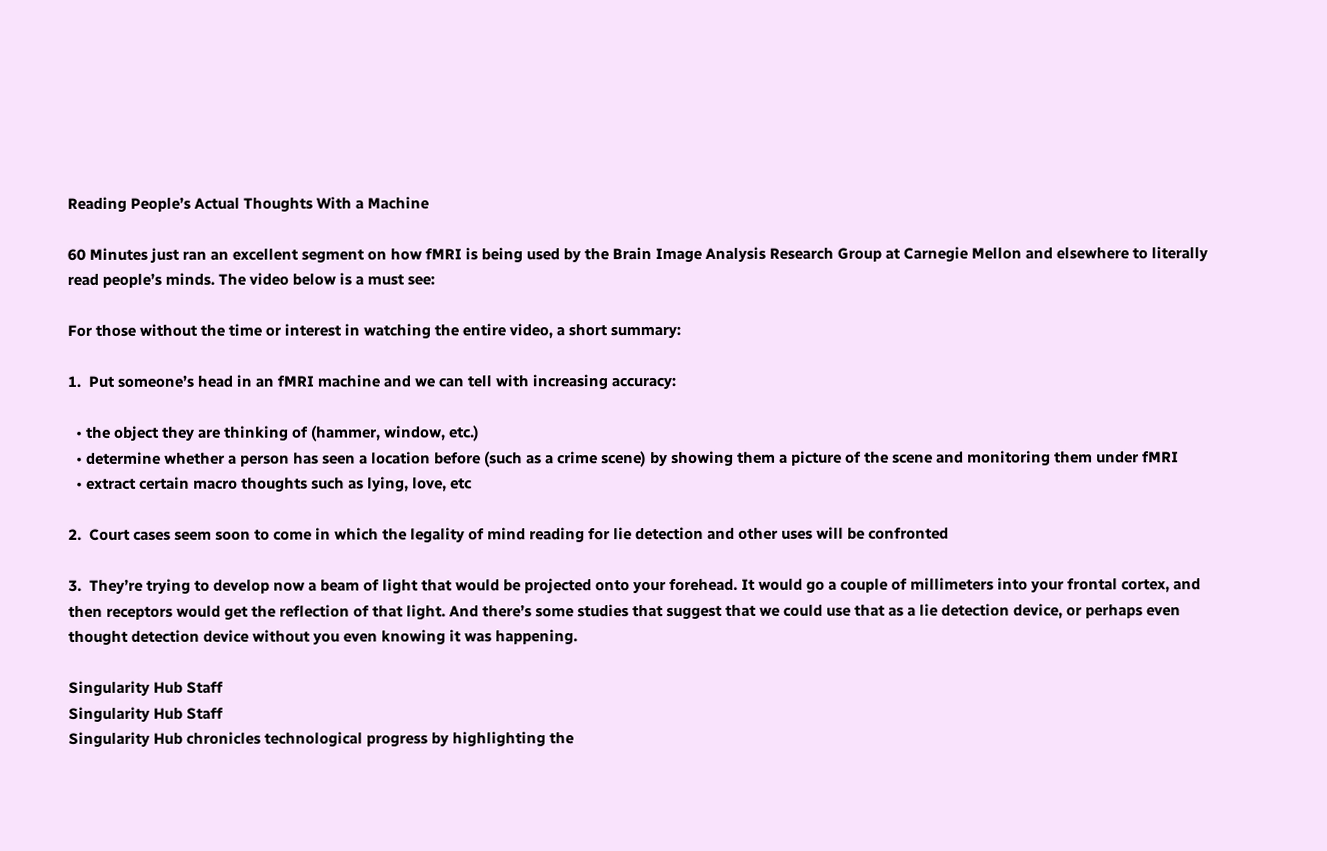Reading People’s Actual Thoughts With a Machine

60 Minutes just ran an excellent segment on how fMRI is being used by the Brain Image Analysis Research Group at Carnegie Mellon and elsewhere to literally read people’s minds. The video below is a must see:

For those without the time or interest in watching the entire video, a short summary:

1.  Put someone’s head in an fMRI machine and we can tell with increasing accuracy:

  • the object they are thinking of (hammer, window, etc.)
  • determine whether a person has seen a location before (such as a crime scene) by showing them a picture of the scene and monitoring them under fMRI
  • extract certain macro thoughts such as lying, love, etc

2.  Court cases seem soon to come in which the legality of mind reading for lie detection and other uses will be confronted

3.  They’re trying to develop now a beam of light that would be projected onto your forehead. It would go a couple of millimeters into your frontal cortex, and then receptors would get the reflection of that light. And there’s some studies that suggest that we could use that as a lie detection device, or perhaps even thought detection device without you even knowing it was happening.

Singularity Hub Staff
Singularity Hub Staff
Singularity Hub chronicles technological progress by highlighting the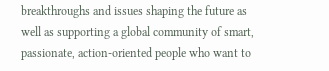breakthroughs and issues shaping the future as well as supporting a global community of smart, passionate, action-oriented people who want to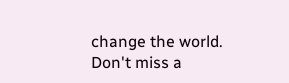change the world.
Don't miss a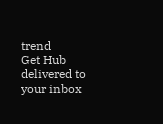trend
Get Hub delivered to your inbox